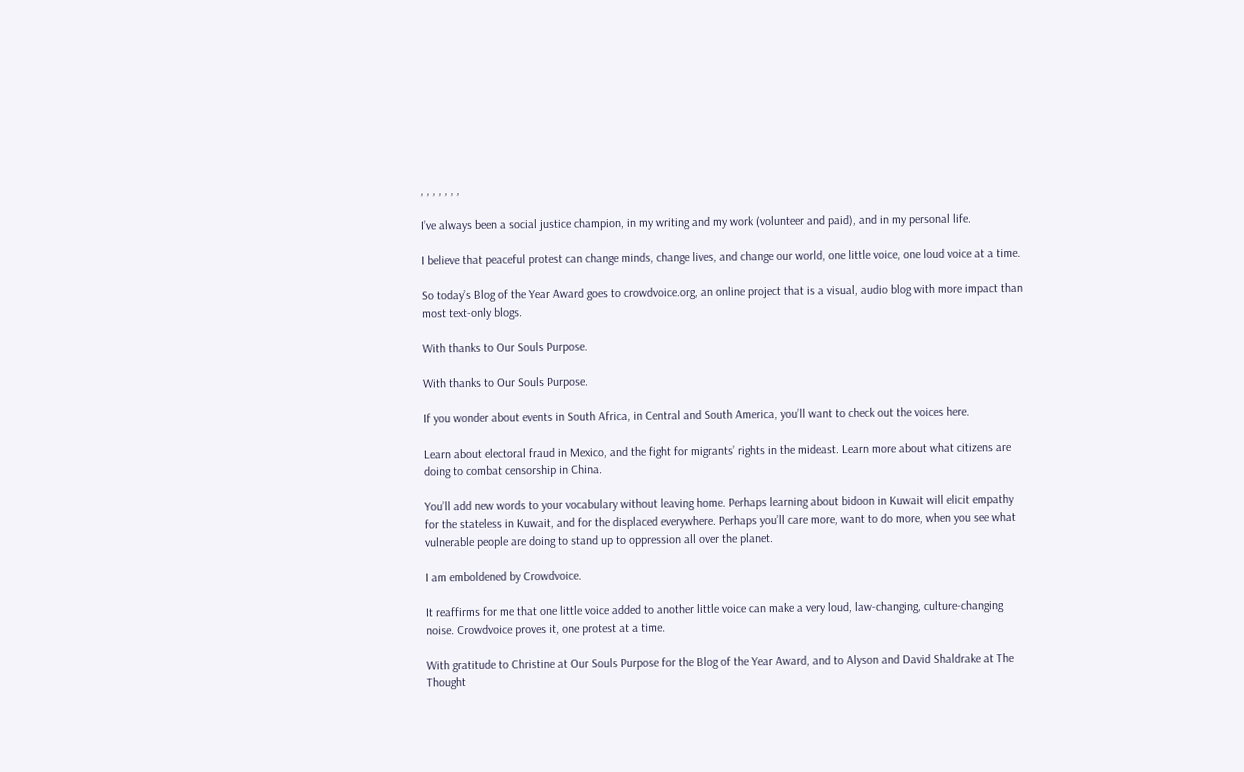, , , , , , ,

I’ve always been a social justice champion, in my writing and my work (volunteer and paid), and in my personal life.

I believe that peaceful protest can change minds, change lives, and change our world, one little voice, one loud voice at a time.

So today’s Blog of the Year Award goes to crowdvoice.org, an online project that is a visual, audio blog with more impact than most text-only blogs.

With thanks to Our Souls Purpose.

With thanks to Our Souls Purpose.

If you wonder about events in South Africa, in Central and South America, you’ll want to check out the voices here.

Learn about electoral fraud in Mexico, and the fight for migrants’ rights in the mideast. Learn more about what citizens are doing to combat censorship in China.

You’ll add new words to your vocabulary without leaving home. Perhaps learning about bidoon in Kuwait will elicit empathy for the stateless in Kuwait, and for the displaced everywhere. Perhaps you’ll care more, want to do more, when you see what vulnerable people are doing to stand up to oppression all over the planet.

I am emboldened by Crowdvoice.

It reaffirms for me that one little voice added to another little voice can make a very loud, law-changing, culture-changing noise. Crowdvoice proves it, one protest at a time.

With gratitude to Christine at Our Souls Purpose for the Blog of the Year Award, and to Alyson and David Shaldrake at The Thought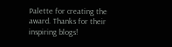Palette for creating the award. Thanks for their inspiring blogs!